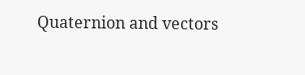Quaternion and vectors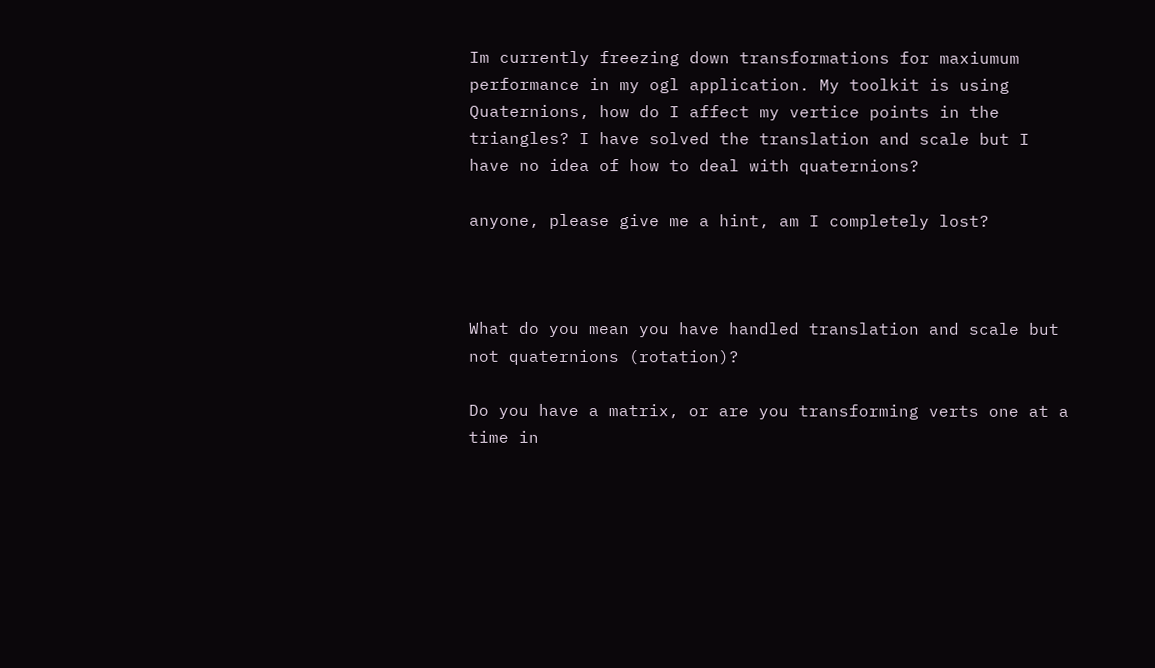Im currently freezing down transformations for maxiumum performance in my ogl application. My toolkit is using Quaternions, how do I affect my vertice points in the triangles? I have solved the translation and scale but I have no idea of how to deal with quaternions?

anyone, please give me a hint, am I completely lost?



What do you mean you have handled translation and scale but not quaternions (rotation)?

Do you have a matrix, or are you transforming verts one at a time in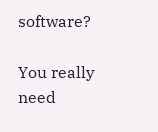software?

You really need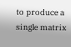to produce a single matrix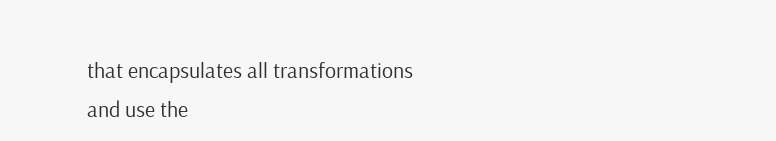that encapsulates all transformations and use the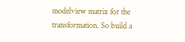modelview matrix for the transformation. So build a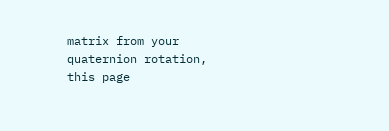matrix from your quaternion rotation, this page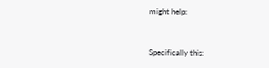might help:


Specifically this: